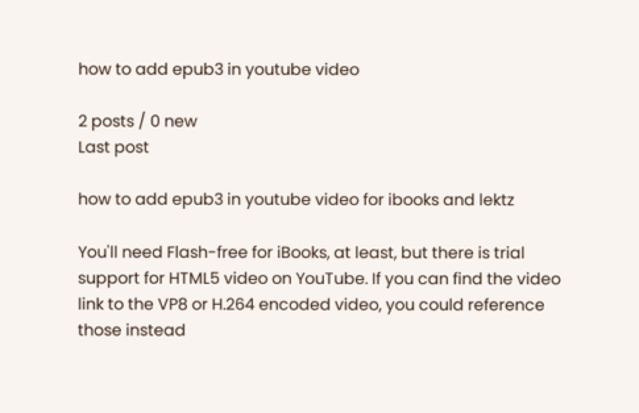how to add epub3 in youtube video

2 posts / 0 new
Last post

how to add epub3 in youtube video for ibooks and lektz

You'll need Flash-free for iBooks, at least, but there is trial support for HTML5 video on YouTube. If you can find the video link to the VP8 or H.264 encoded video, you could reference those instead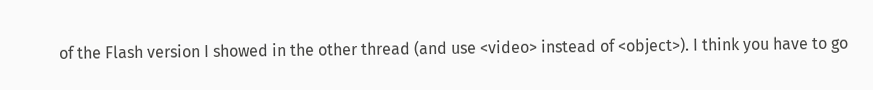of the Flash version I showed in the other thread (and use <video> instead of <object>). I think you have to go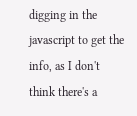digging in the javascript to get the info, as I don't think there's a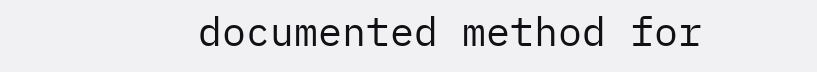documented method for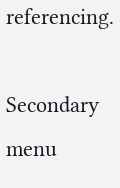referencing.

Secondary menu